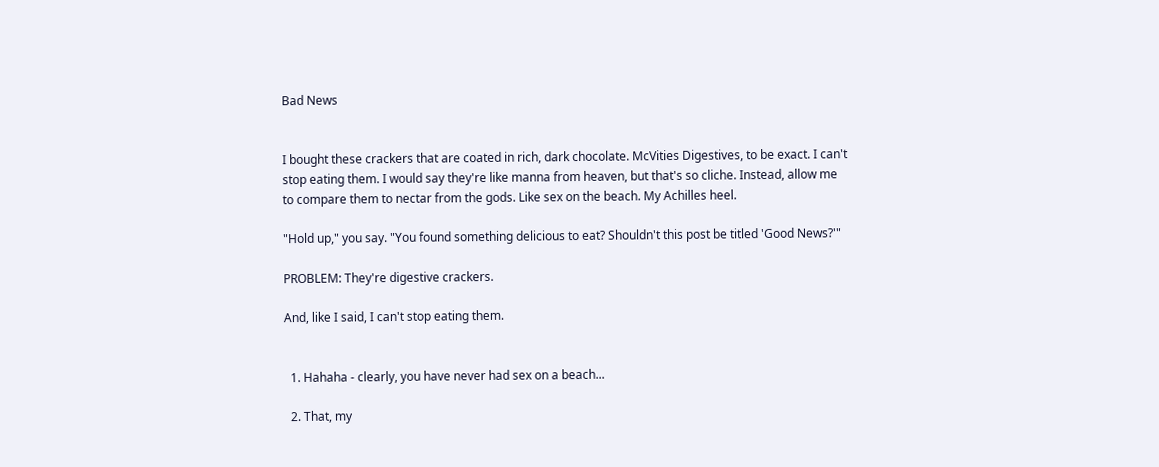Bad News


I bought these crackers that are coated in rich, dark chocolate. McVities Digestives, to be exact. I can't stop eating them. I would say they're like manna from heaven, but that's so cliche. Instead, allow me to compare them to nectar from the gods. Like sex on the beach. My Achilles heel.

"Hold up," you say. "You found something delicious to eat? Shouldn't this post be titled 'Good News?'"

PROBLEM: They're digestive crackers.

And, like I said, I can't stop eating them.


  1. Hahaha - clearly, you have never had sex on a beach...

  2. That, my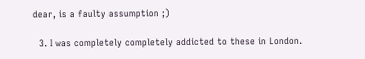dear, is a faulty assumption ;)

  3. I was completely completely addicted to these in London.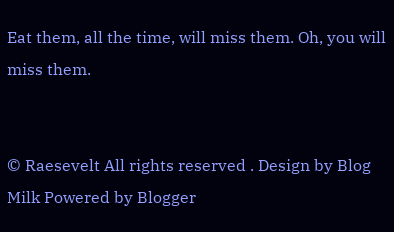Eat them, all the time, will miss them. Oh, you will miss them.


© Raesevelt All rights reserved . Design by Blog Milk Powered by Blogger